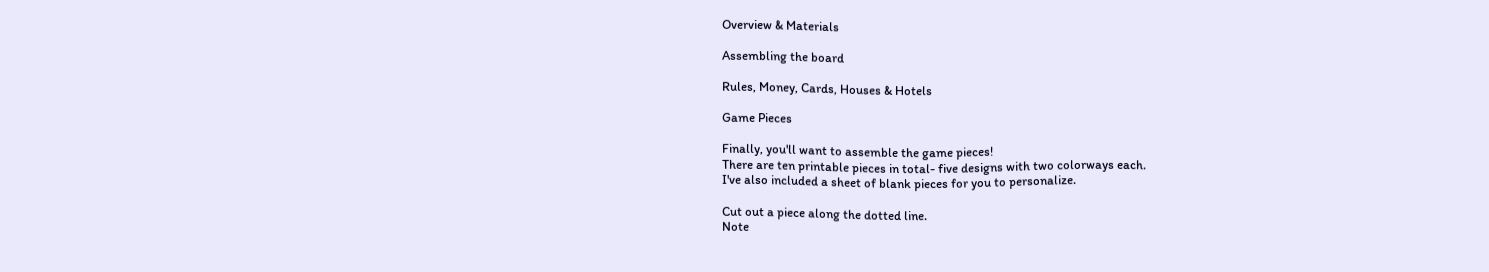Overview & Materials

Assembling the board

Rules, Money, Cards, Houses & Hotels

Game Pieces

Finally, you'll want to assemble the game pieces!
There are ten printable pieces in total- five designs with two colorways each.
I've also included a sheet of blank pieces for you to personalize.

Cut out a piece along the dotted line.
Note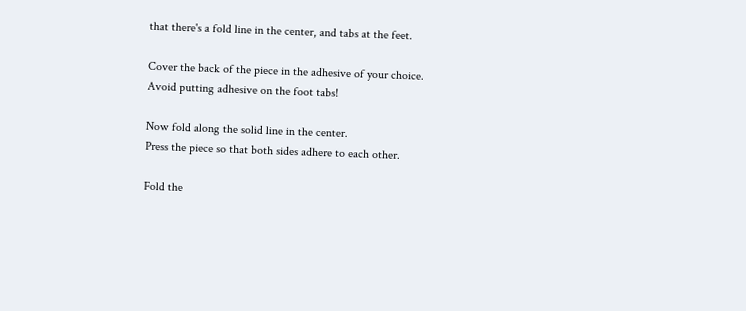that there's a fold line in the center, and tabs at the feet.

Cover the back of the piece in the adhesive of your choice.
Avoid putting adhesive on the foot tabs!

Now fold along the solid line in the center.
Press the piece so that both sides adhere to each other.

Fold the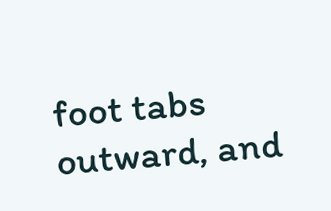foot tabs outward, and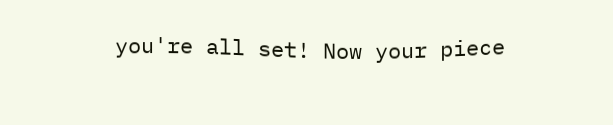you're all set! Now your piece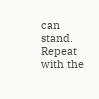can stand.
Repeat with the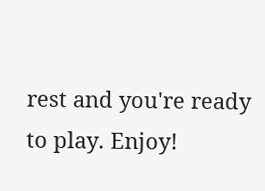rest and you're ready to play. Enjoy!